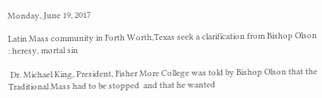Monday, June 19, 2017

Latin Mass community in Forth Worth,Texas seek a clarification from Bishop Olson : heresy, mortal sin

 Dr. Michael King, President, Fisher More College was told by Bishop Olson that the Traditional Mass had to be stopped  and that he wanted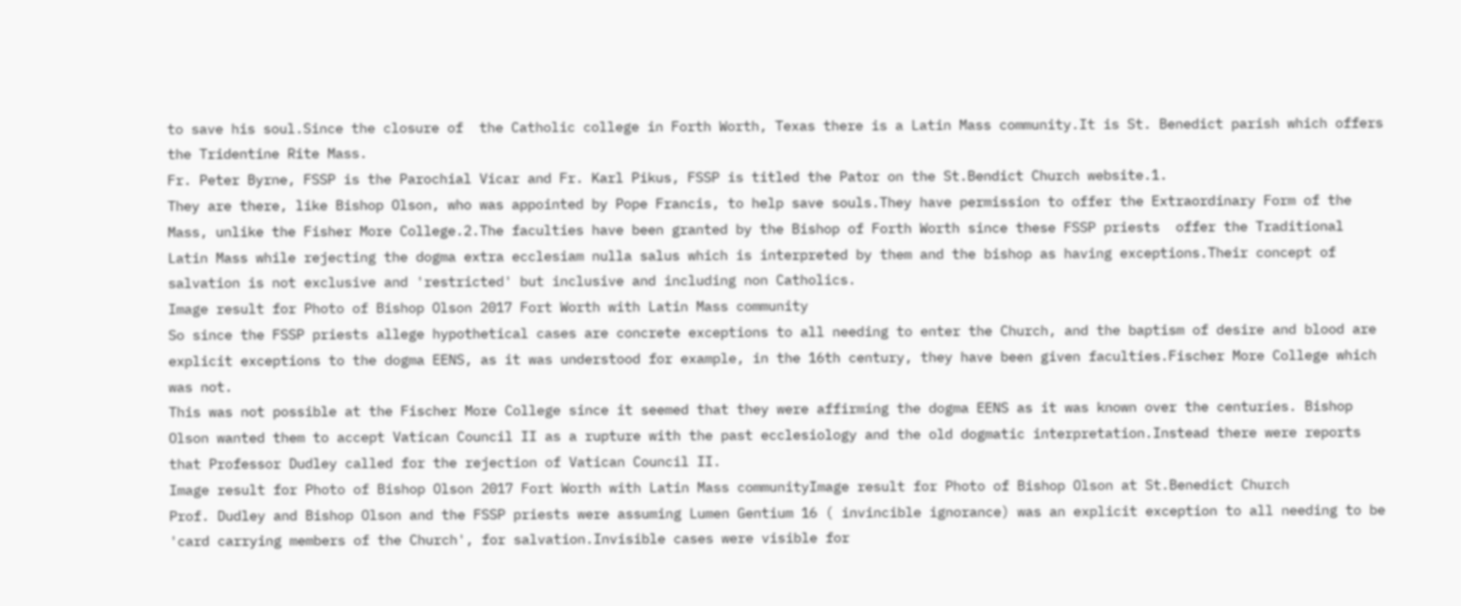to save his soul.Since the closure of  the Catholic college in Forth Worth, Texas there is a Latin Mass community.It is St. Benedict parish which offers the Tridentine Rite Mass.
Fr. Peter Byrne, FSSP is the Parochial Vicar and Fr. Karl Pikus, FSSP is titled the Pator on the St.Bendict Church website.1.
They are there, like Bishop Olson, who was appointed by Pope Francis, to help save souls.They have permission to offer the Extraordinary Form of the Mass, unlike the Fisher More College.2.The faculties have been granted by the Bishop of Forth Worth since these FSSP priests  offer the Traditional Latin Mass while rejecting the dogma extra ecclesiam nulla salus which is interpreted by them and the bishop as having exceptions.Their concept of salvation is not exclusive and 'restricted' but inclusive and including non Catholics.
Image result for Photo of Bishop Olson 2017 Fort Worth with Latin Mass community
So since the FSSP priests allege hypothetical cases are concrete exceptions to all needing to enter the Church, and the baptism of desire and blood are explicit exceptions to the dogma EENS, as it was understood for example, in the 16th century, they have been given faculties.Fischer More College which was not.
This was not possible at the Fischer More College since it seemed that they were affirming the dogma EENS as it was known over the centuries. Bishop Olson wanted them to accept Vatican Council II as a rupture with the past ecclesiology and the old dogmatic interpretation.Instead there were reports that Professor Dudley called for the rejection of Vatican Council II.
Image result for Photo of Bishop Olson 2017 Fort Worth with Latin Mass communityImage result for Photo of Bishop Olson at St.Benedict Church
Prof. Dudley and Bishop Olson and the FSSP priests were assuming Lumen Gentium 16 ( invincible ignorance) was an explicit exception to all needing to be 'card carrying members of the Church', for salvation.Invisible cases were visible for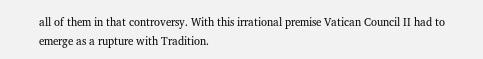all of them in that controversy. With this irrational premise Vatican Council II had to emerge as a rupture with Tradition.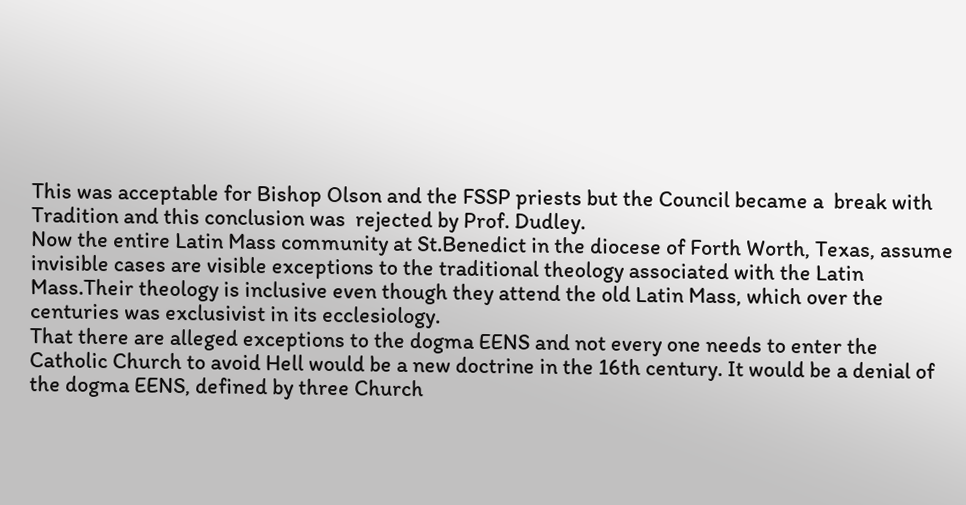This was acceptable for Bishop Olson and the FSSP priests but the Council became a  break with Tradition and this conclusion was  rejected by Prof. Dudley.
Now the entire Latin Mass community at St.Benedict in the diocese of Forth Worth, Texas, assume invisible cases are visible exceptions to the traditional theology associated with the Latin Mass.Their theology is inclusive even though they attend the old Latin Mass, which over the centuries was exclusivist in its ecclesiology.
That there are alleged exceptions to the dogma EENS and not every one needs to enter the Catholic Church to avoid Hell would be a new doctrine in the 16th century. It would be a denial of the dogma EENS, defined by three Church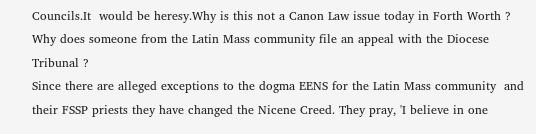Councils.It  would be heresy.Why is this not a Canon Law issue today in Forth Worth ? Why does someone from the Latin Mass community file an appeal with the Diocese Tribunal ?
Since there are alleged exceptions to the dogma EENS for the Latin Mass community  and their FSSP priests they have changed the Nicene Creed. They pray, 'I believe in one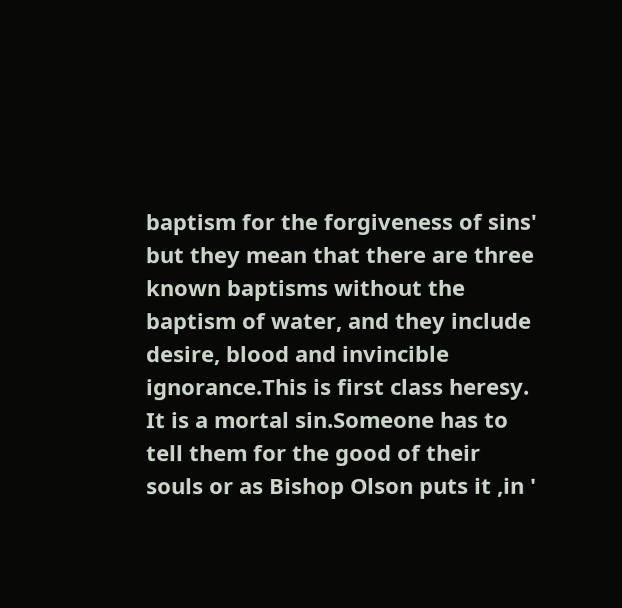baptism for the forgiveness of sins' but they mean that there are three known baptisms without the baptism of water, and they include desire, blood and invincible ignorance.This is first class heresy. It is a mortal sin.Someone has to tell them for the good of their souls or as Bishop Olson puts it ,in '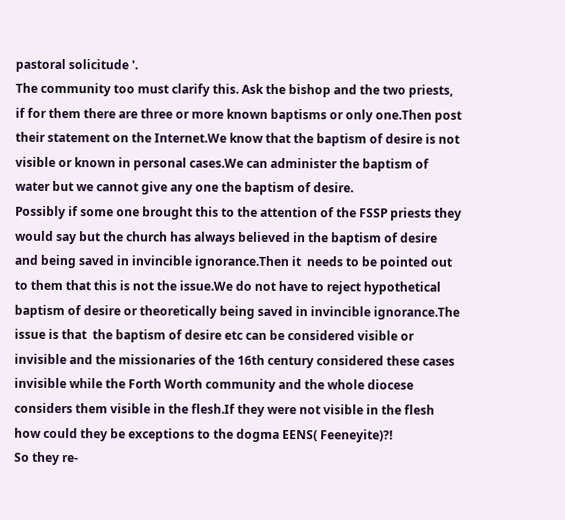pastoral solicitude '.
The community too must clarify this. Ask the bishop and the two priests, if for them there are three or more known baptisms or only one.Then post their statement on the Internet.We know that the baptism of desire is not visible or known in personal cases.We can administer the baptism of water but we cannot give any one the baptism of desire.
Possibly if some one brought this to the attention of the FSSP priests they would say but the church has always believed in the baptism of desire and being saved in invincible ignorance.Then it  needs to be pointed out to them that this is not the issue.We do not have to reject hypothetical baptism of desire or theoretically being saved in invincible ignorance.The issue is that  the baptism of desire etc can be considered visible or invisible and the missionaries of the 16th century considered these cases invisible while the Forth Worth community and the whole diocese considers them visible in the flesh.If they were not visible in the flesh how could they be exceptions to the dogma EENS( Feeneyite)?!
So they re-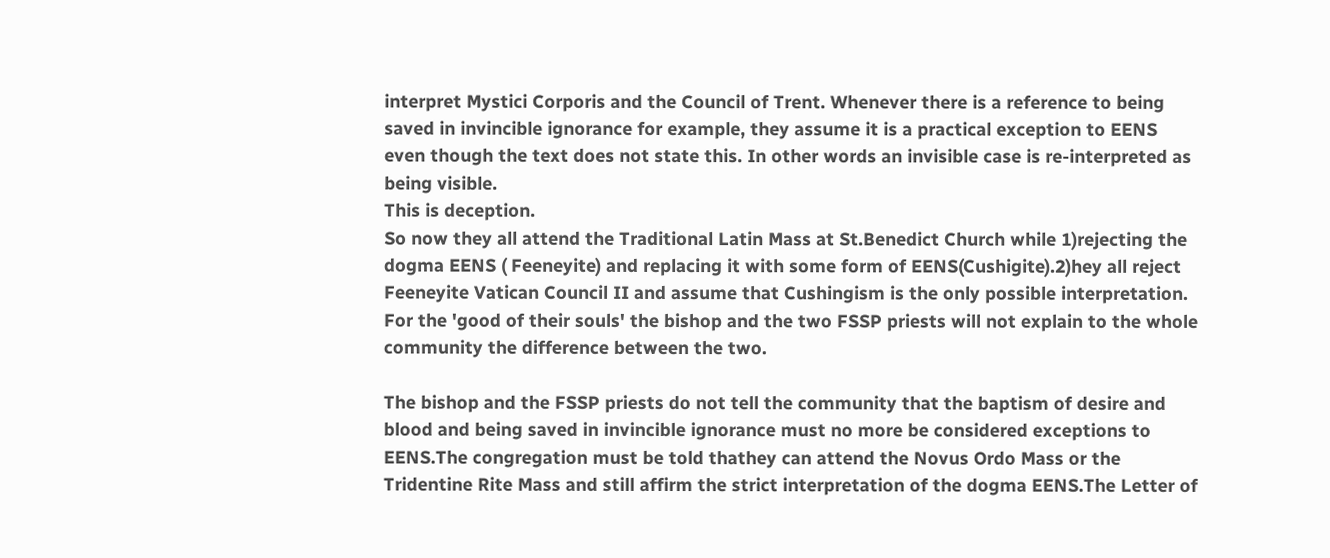interpret Mystici Corporis and the Council of Trent. Whenever there is a reference to being saved in invincible ignorance for example, they assume it is a practical exception to EENS even though the text does not state this. In other words an invisible case is re-interpreted as being visible.
This is deception.
So now they all attend the Traditional Latin Mass at St.Benedict Church while 1)rejecting the dogma EENS ( Feeneyite) and replacing it with some form of EENS(Cushigite).2)hey all reject Feeneyite Vatican Council II and assume that Cushingism is the only possible interpretation. For the 'good of their souls' the bishop and the two FSSP priests will not explain to the whole community the difference between the two.

The bishop and the FSSP priests do not tell the community that the baptism of desire and blood and being saved in invincible ignorance must no more be considered exceptions to EENS.The congregation must be told thathey can attend the Novus Ordo Mass or the Tridentine Rite Mass and still affirm the strict interpretation of the dogma EENS.The Letter of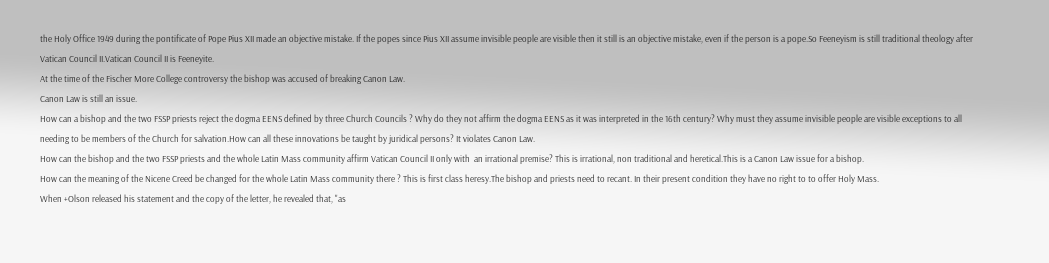the Holy Office 1949 during the pontificate of Pope Pius XII made an objective mistake. If the popes since Pius XII assume invisible people are visible then it still is an objective mistake, even if the person is a pope.So Feeneyism is still traditional theology after Vatican Council II.Vatican Council II is Feeneyite.
At the time of the Fischer More College controversy the bishop was accused of breaking Canon Law.
Canon Law is still an issue.
How can a bishop and the two FSSP priests reject the dogma EENS defined by three Church Councils ? Why do they not affirm the dogma EENS as it was interpreted in the 16th century? Why must they assume invisible people are visible exceptions to all needing to be members of the Church for salvation.How can all these innovations be taught by juridical persons? It violates Canon Law.
How can the bishop and the two FSSP priests and the whole Latin Mass community affirm Vatican Council II only with  an irrational premise? This is irrational, non traditional and heretical.This is a Canon Law issue for a bishop.
How can the meaning of the Nicene Creed be changed for the whole Latin Mass community there ? This is first class heresy.The bishop and priests need to recant. In their present condition they have no right to to offer Holy Mass.
When +Olson released his statement and the copy of the letter, he revealed that, "as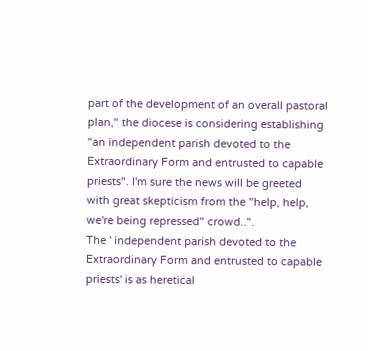part of the development of an overall pastoral plan," the diocese is considering establishing "an independent parish devoted to the Extraordinary Form and entrusted to capable priests". I'm sure the news will be greeted with great skepticism from the "help, help, we're being repressed" crowd..".
The ' independent parish devoted to the Extraordinary Form and entrusted to capable priests' is as heretical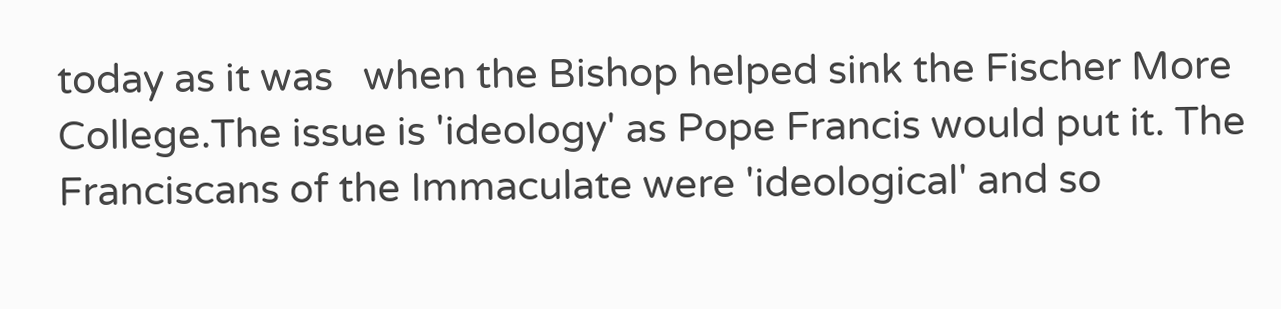today as it was   when the Bishop helped sink the Fischer More College.The issue is 'ideology' as Pope Francis would put it. The Franciscans of the Immaculate were 'ideological' and so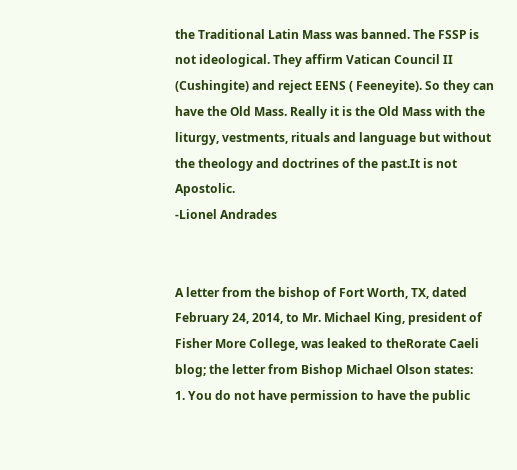the Traditional Latin Mass was banned. The FSSP is not ideological. They affirm Vatican Council II (Cushingite) and reject EENS ( Feeneyite). So they can have the Old Mass. Really it is the Old Mass with the liturgy, vestments, rituals and language but without the theology and doctrines of the past.It is not Apostolic.
-Lionel Andrades


A letter from the bishop of Fort Worth, TX, dated February 24, 2014, to Mr. Michael King, president of Fisher More College, was leaked to theRorate Caeli blog; the letter from Bishop Michael Olson states:
1. You do not have permission to have the public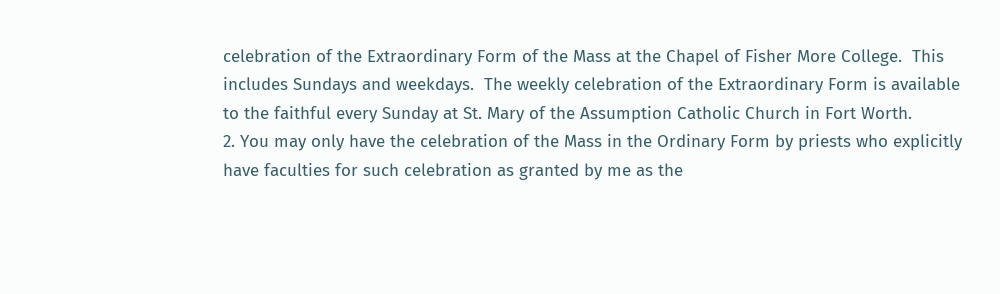celebration of the Extraordinary Form of the Mass at the Chapel of Fisher More College.  This includes Sundays and weekdays.  The weekly celebration of the Extraordinary Form is available to the faithful every Sunday at St. Mary of the Assumption Catholic Church in Fort Worth.
2. You may only have the celebration of the Mass in the Ordinary Form by priests who explicitly have faculties for such celebration as granted by me as the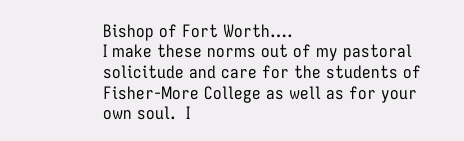Bishop of Fort Worth….
I make these norms out of my pastoral solicitude and care for the students of Fisher-More College as well as for your own soul.  I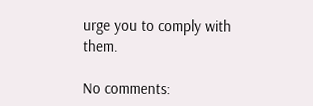urge you to comply with them.

No comments: